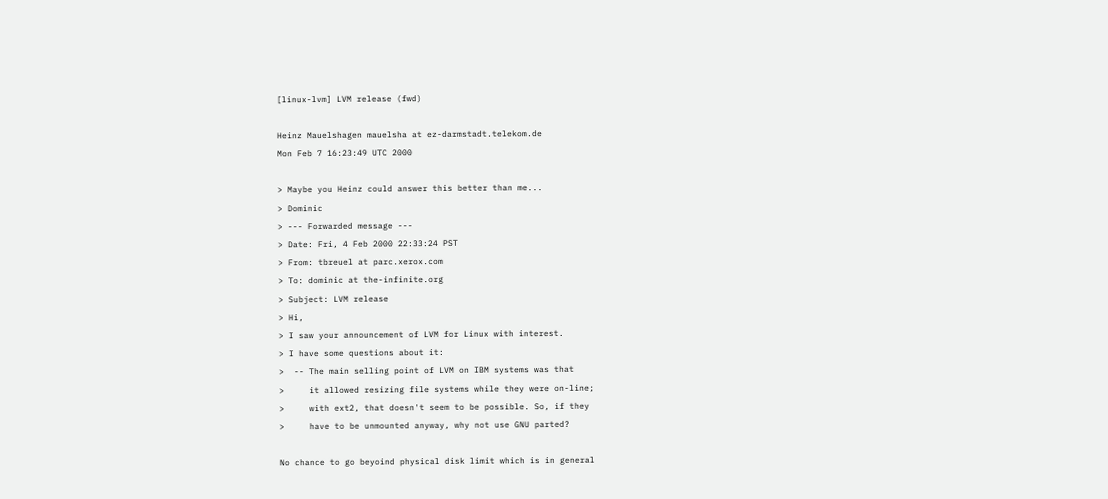[linux-lvm] LVM release (fwd)

Heinz Mauelshagen mauelsha at ez-darmstadt.telekom.de
Mon Feb 7 16:23:49 UTC 2000

> Maybe you Heinz could answer this better than me...
> Dominic
> --- Forwarded message ---
> Date: Fri, 4 Feb 2000 22:33:24 PST
> From: tbreuel at parc.xerox.com
> To: dominic at the-infinite.org
> Subject: LVM release
> Hi,
> I saw your announcement of LVM for Linux with interest.
> I have some questions about it:
>  -- The main selling point of LVM on IBM systems was that
>     it allowed resizing file systems while they were on-line;
>     with ext2, that doesn't seem to be possible. So, if they
>     have to be unmounted anyway, why not use GNU parted?

No chance to go beyoind physical disk limit which is in general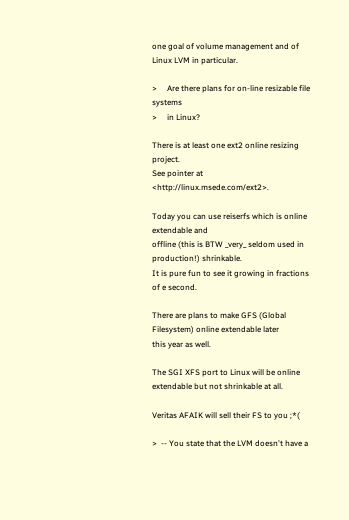one goal of volume management and of Linux LVM in particular.

>     Are there plans for on-line resizable file systems
>     in Linux?

There is at least one ext2 online resizing project.
See pointer at <http://linux.msede.com/ext2>.

Today you can use reiserfs which is online extendable and
offline (this is BTW _very_ seldom used in production!) shrinkable.
It is pure fun to see it growing in fractions of e second.

There are plans to make GFS (Global Filesystem) online extendable later
this year as well.

The SGI XFS port to Linux will be online extendable but not shrinkable at all.

Veritas AFAIK will sell their FS to you ;*(

>  -- You state that the LVM doesn't have a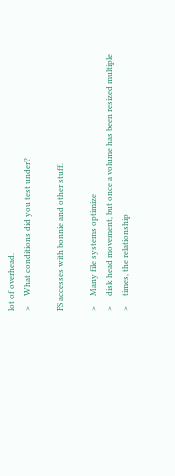lot of overhead.
>     What conditions did you test under?

FS accesses with bonnie and other stuff.

>     Many file systems optimize
>     disk head movement, but once a volume has been resized multiple
>     times, the relationship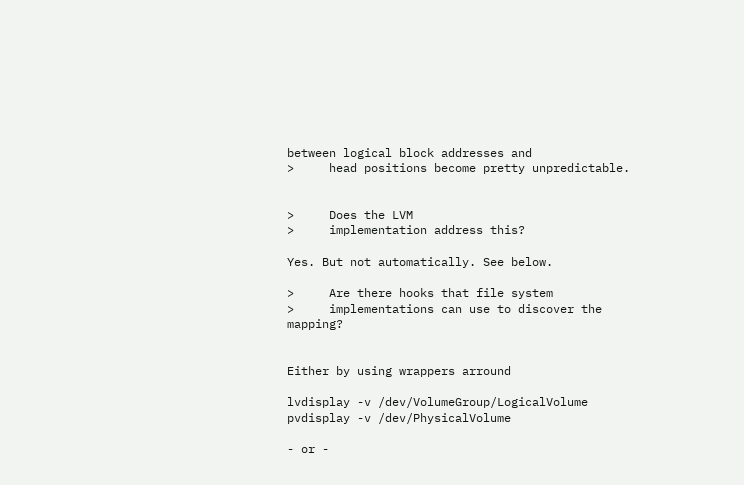between logical block addresses and
>     head positions become pretty unpredictable.


>     Does the LVM
>     implementation address this?

Yes. But not automatically. See below.

>     Are there hooks that file system
>     implementations can use to discover the mapping?


Either by using wrappers arround

lvdisplay -v /dev/VolumeGroup/LogicalVolume
pvdisplay -v /dev/PhysicalVolume

- or -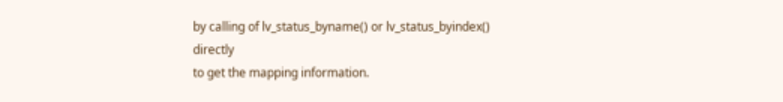by calling of lv_status_byname() or lv_status_byindex() directly
to get the mapping information.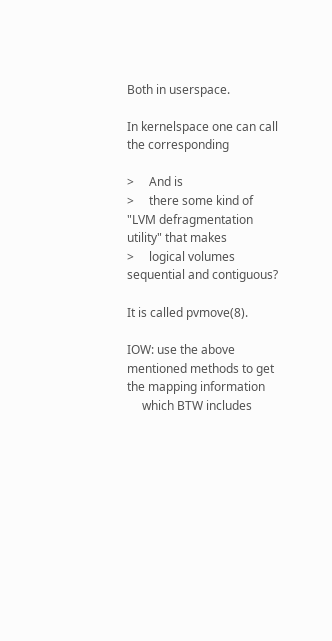Both in userspace.

In kernelspace one can call the corresponding

>     And is
>     there some kind of "LVM defragmentation utility" that makes
>     logical volumes sequential and contiguous?

It is called pvmove(8).

IOW: use the above mentioned methods to get the mapping information
     which BTW includes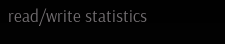read/write statistics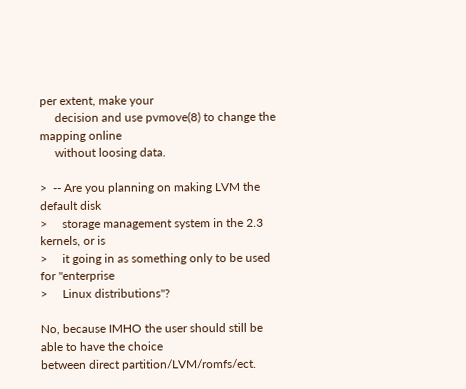per extent, make your
     decision and use pvmove(8) to change the mapping online
     without loosing data.

>  -- Are you planning on making LVM the default disk
>     storage management system in the 2.3 kernels, or is
>     it going in as something only to be used for "enterprise
>     Linux distributions"?

No, because IMHO the user should still be able to have the choice
between direct partition/LVM/romfs/ect.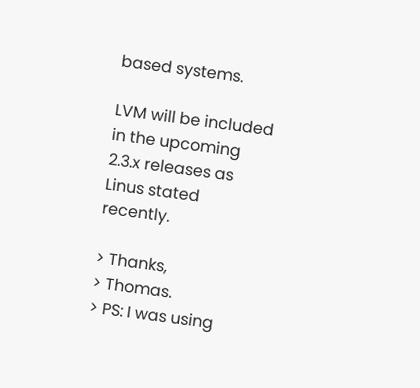based systems.

LVM will be included in the upcoming 2.3.x releases as Linus stated recently.

> Thanks,
> Thomas.
> PS: I was using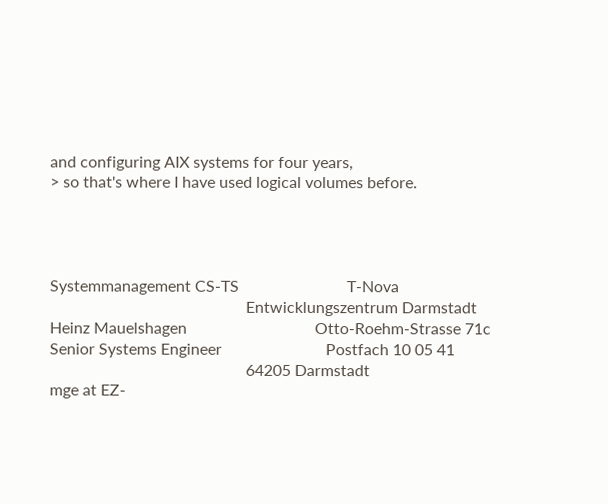and configuring AIX systems for four years,
> so that's where I have used logical volumes before.




Systemmanagement CS-TS                           T-Nova
                                                 Entwicklungszentrum Darmstadt
Heinz Mauelshagen                                Otto-Roehm-Strasse 71c
Senior Systems Engineer                          Postfach 10 05 41
                                                 64205 Darmstadt
mge at EZ-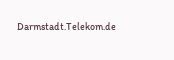Darmstadt.Telekom.de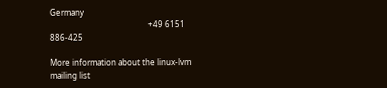Germany
                                                 +49 6151 886-425

More information about the linux-lvm mailing list